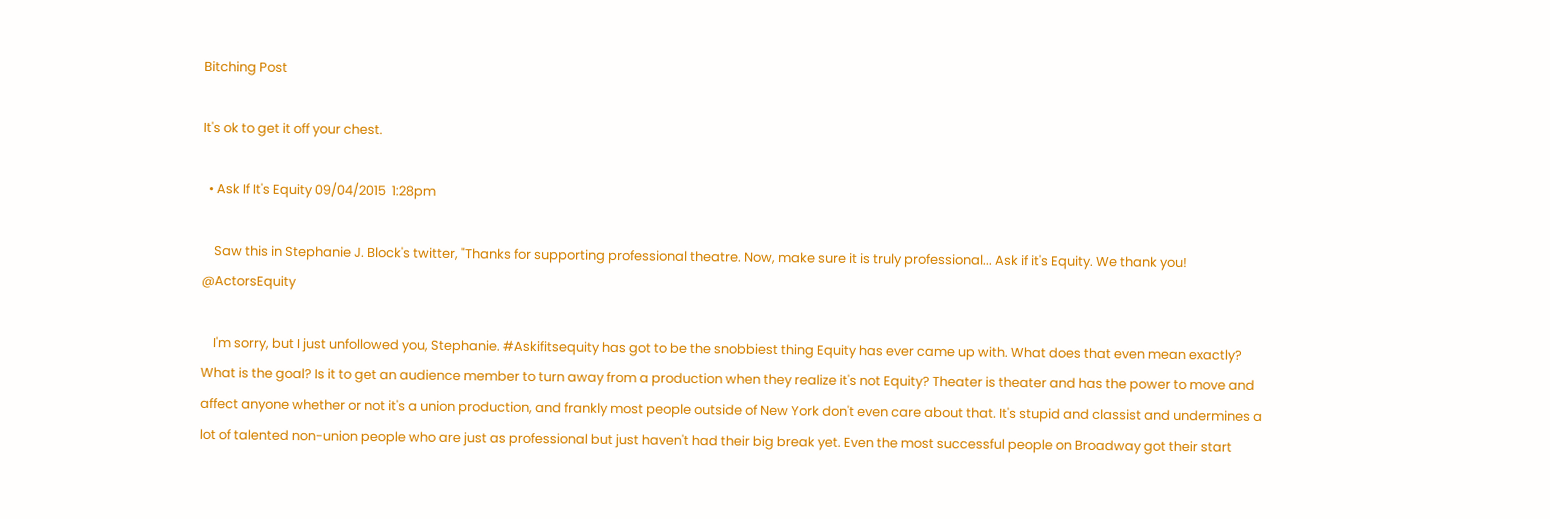Bitching Post

It's ok to get it off your chest.

  • Ask If It's Equity 09/04/2015  1:28pm

    Saw this in Stephanie J. Block's twitter, "Thanks for supporting professional theatre. Now, make sure it is truly professional... Ask if it's Equity. We thank you! @ActorsEquity

    I'm sorry, but I just unfollowed you, Stephanie. #Askifitsequity has got to be the snobbiest thing Equity has ever came up with. What does that even mean exactly? What is the goal? Is it to get an audience member to turn away from a production when they realize it's not Equity? Theater is theater and has the power to move and affect anyone whether or not it's a union production, and frankly most people outside of New York don't even care about that. It's stupid and classist and undermines a lot of talented non-union people who are just as professional but just haven't had their big break yet. Even the most successful people on Broadway got their start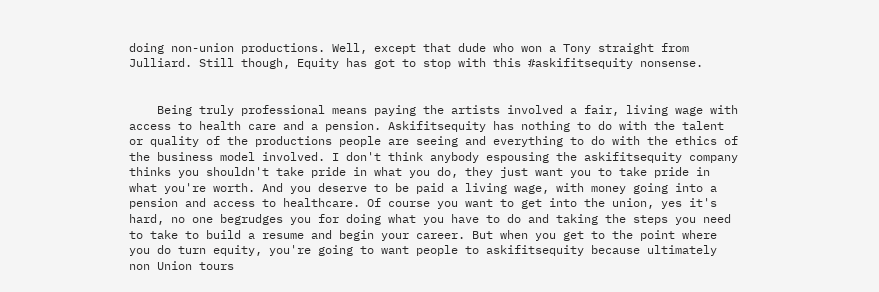doing non-union productions. Well, except that dude who won a Tony straight from Julliard. Still though, Equity has got to stop with this #askifitsequity nonsense.


    Being truly professional means paying the artists involved a fair, living wage with access to health care and a pension. Askifitsequity has nothing to do with the talent or quality of the productions people are seeing and everything to do with the ethics of the business model involved. I don't think anybody espousing the askifitsequity company thinks you shouldn't take pride in what you do, they just want you to take pride in what you're worth. And you deserve to be paid a living wage, with money going into a pension and access to healthcare. Of course you want to get into the union, yes it's hard, no one begrudges you for doing what you have to do and taking the steps you need to take to build a resume and begin your career. But when you get to the point where you do turn equity, you're going to want people to askifitsequity because ultimately non Union tours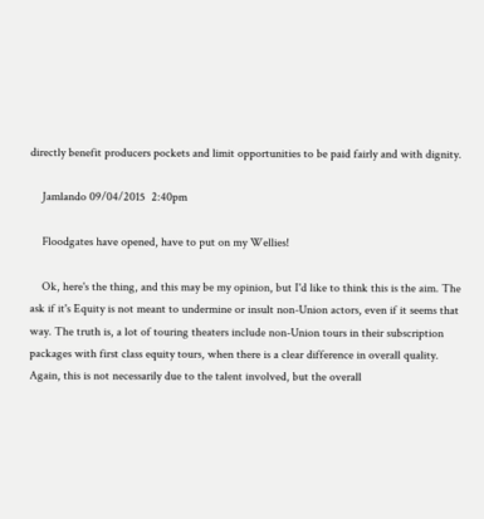directly benefit producers pockets and limit opportunities to be paid fairly and with dignity.

    Jamlando 09/04/2015  2:40pm

    Floodgates have opened, have to put on my Wellies!

    Ok, here's the thing, and this may be my opinion, but I'd like to think this is the aim. The ask if it's Equity is not meant to undermine or insult non-Union actors, even if it seems that way. The truth is, a lot of touring theaters include non-Union tours in their subscription packages with first class equity tours, when there is a clear difference in overall quality. Again, this is not necessarily due to the talent involved, but the overall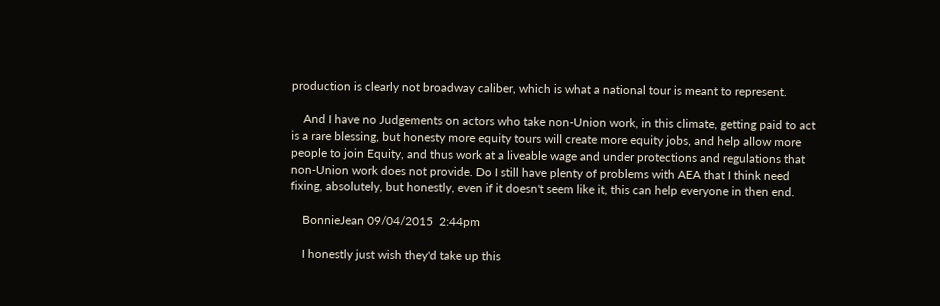production is clearly not broadway caliber, which is what a national tour is meant to represent.

    And I have no Judgements on actors who take non-Union work, in this climate, getting paid to act is a rare blessing, but honesty more equity tours will create more equity jobs, and help allow more people to join Equity, and thus work at a liveable wage and under protections and regulations that non-Union work does not provide. Do I still have plenty of problems with AEA that I think need fixing, absolutely, but honestly, even if it doesn't seem like it, this can help everyone in then end.

    BonnieJean 09/04/2015  2:44pm

    I honestly just wish they'd take up this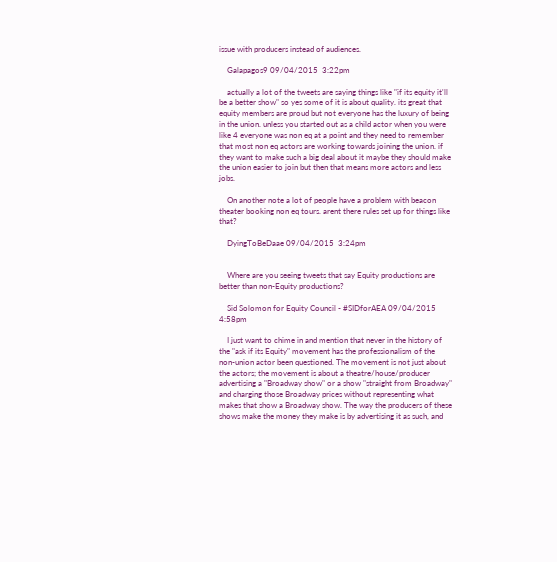issue with producers instead of audiences.

    Galapagos9 09/04/2015  3:22pm

    actually a lot of the tweets are saying things like "if its equity it'll be a better show" so yes some of it is about quality. its great that equity members are proud but not everyone has the luxury of being in the union. unless you started out as a child actor when you were like 4 everyone was non eq at a point and they need to remember that most non eq actors are working towards joining the union. if they want to make such a big deal about it maybe they should make the union easier to join but then that means more actors and less jobs.

    On another note a lot of people have a problem with beacon theater booking non eq tours. arent there rules set up for things like that?

    DyingToBeDaae 09/04/2015  3:24pm


    Where are you seeing tweets that say Equity productions are better than non-Equity productions?

    Sid Solomon for Equity Council - #SIDforAEA 09/04/2015  4:58pm

    I just want to chime in and mention that never in the history of the "ask if its Equity" movement has the professionalism of the non-union actor been questioned. The movement is not just about the actors; the movement is about a theatre/house/producer advertising a "Broadway show" or a show "straight from Broadway" and charging those Broadway prices without representing what makes that show a Broadway show. The way the producers of these shows make the money they make is by advertising it as such, and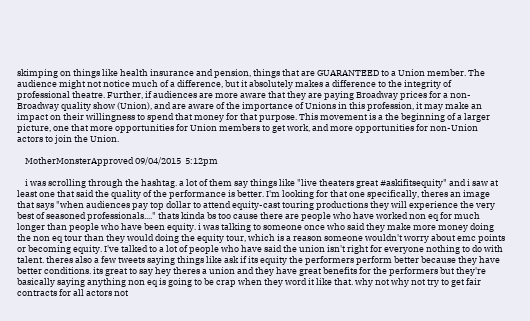skimping on things like health insurance and pension, things that are GUARANTEED to a Union member. The audience might not notice much of a difference, but it absolutely makes a difference to the integrity of professional theatre. Further, if audiences are more aware that they are paying Broadway prices for a non-Broadway quality show (Union), and are aware of the importance of Unions in this profession, it may make an impact on their willingness to spend that money for that purpose. This movement is a the beginning of a larger picture, one that more opportunities for Union members to get work, and more opportunities for non-Union actors to join the Union.

    MotherMonsterApproved 09/04/2015  5:12pm

    i was scrolling through the hashtag. a lot of them say things like "live theaters great #askifitsequity" and i saw at least one that said the quality of the performance is better. I'm looking for that one specifically, theres an image that says "when audiences pay top dollar to attend equity-cast touring productions they will experience the very best of seasoned professionals...." thats kinda bs too cause there are people who have worked non eq for much longer than people who have been equity. i was talking to someone once who said they make more money doing the non eq tour than they would doing the equity tour, which is a reason someone wouldn't worry about emc points or becoming equity. I've talked to a lot of people who have said the union isn't right for everyone nothing to do with talent. theres also a few tweets saying things like ask if its equity the performers perform better because they have better conditions. its great to say hey theres a union and they have great benefits for the performers but they're basically saying anything non eq is going to be crap when they word it like that. why not why not try to get fair contracts for all actors not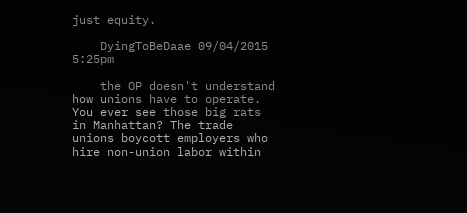just equity.

    DyingToBeDaae 09/04/2015  5:25pm

    the OP doesn't understand how unions have to operate. You ever see those big rats in Manhattan? The trade unions boycott employers who hire non-union labor within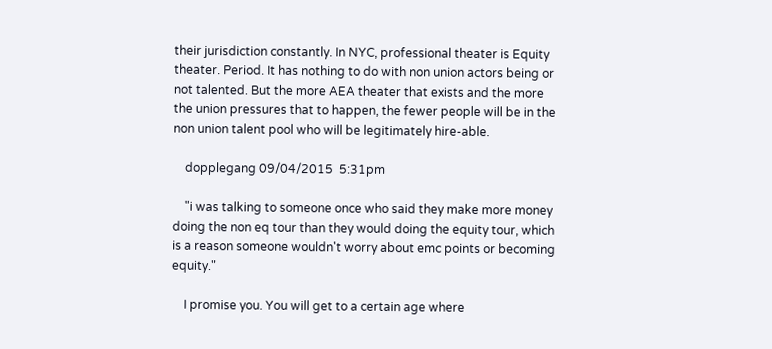their jurisdiction constantly. In NYC, professional theater is Equity theater. Period. It has nothing to do with non union actors being or not talented. But the more AEA theater that exists and the more the union pressures that to happen, the fewer people will be in the non union talent pool who will be legitimately hire-able.

    dopplegang 09/04/2015  5:31pm

    "i was talking to someone once who said they make more money doing the non eq tour than they would doing the equity tour, which is a reason someone wouldn't worry about emc points or becoming equity."

    I promise you. You will get to a certain age where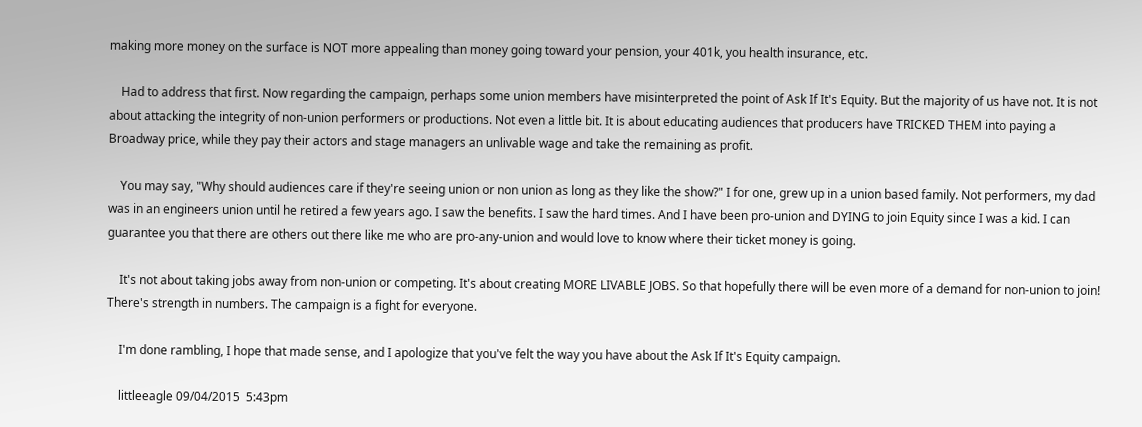making more money on the surface is NOT more appealing than money going toward your pension, your 401k, you health insurance, etc.

    Had to address that first. Now regarding the campaign, perhaps some union members have misinterpreted the point of Ask If It's Equity. But the majority of us have not. It is not about attacking the integrity of non-union performers or productions. Not even a little bit. It is about educating audiences that producers have TRICKED THEM into paying a Broadway price, while they pay their actors and stage managers an unlivable wage and take the remaining as profit.

    You may say, "Why should audiences care if they're seeing union or non union as long as they like the show?" I for one, grew up in a union based family. Not performers, my dad was in an engineers union until he retired a few years ago. I saw the benefits. I saw the hard times. And I have been pro-union and DYING to join Equity since I was a kid. I can guarantee you that there are others out there like me who are pro-any-union and would love to know where their ticket money is going.

    It's not about taking jobs away from non-union or competing. It's about creating MORE LIVABLE JOBS. So that hopefully there will be even more of a demand for non-union to join! There's strength in numbers. The campaign is a fight for everyone.

    I'm done rambling, I hope that made sense, and I apologize that you've felt the way you have about the Ask If It's Equity campaign.

    littleeagle 09/04/2015  5:43pm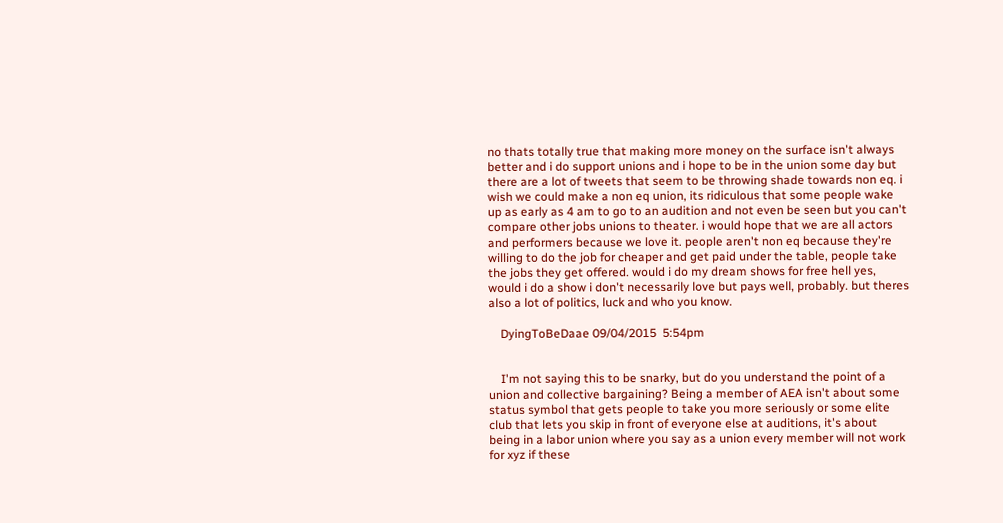no thats totally true that making more money on the surface isn't always better and i do support unions and i hope to be in the union some day but there are a lot of tweets that seem to be throwing shade towards non eq. i wish we could make a non eq union, its ridiculous that some people wake up as early as 4 am to go to an audition and not even be seen but you can't compare other jobs unions to theater. i would hope that we are all actors and performers because we love it. people aren't non eq because they're willing to do the job for cheaper and get paid under the table, people take the jobs they get offered. would i do my dream shows for free hell yes, would i do a show i don't necessarily love but pays well, probably. but theres also a lot of politics, luck and who you know.

    DyingToBeDaae 09/04/2015  5:54pm


    I'm not saying this to be snarky, but do you understand the point of a union and collective bargaining? Being a member of AEA isn't about some status symbol that gets people to take you more seriously or some elite club that lets you skip in front of everyone else at auditions, it's about being in a labor union where you say as a union every member will not work for xyz if these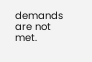demands are not met.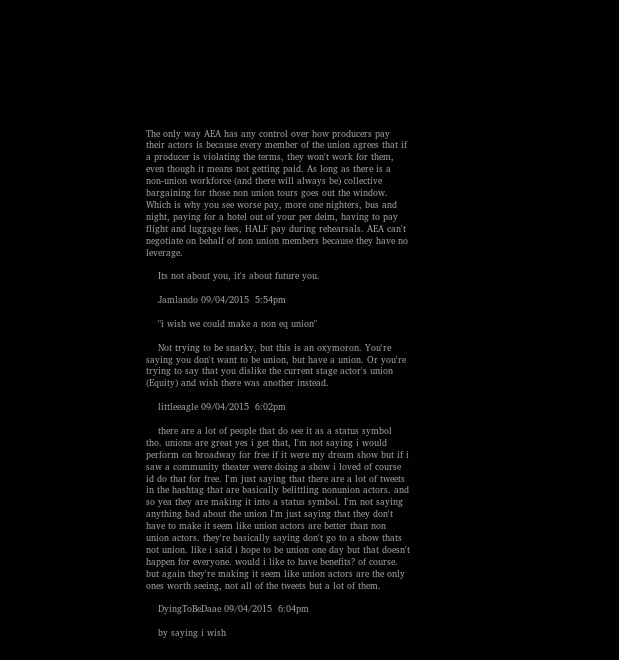The only way AEA has any control over how producers pay their actors is because every member of the union agrees that if a producer is violating the terms, they won't work for them, even though it means not getting paid. As long as there is a non-union workforce (and there will always be) collective bargaining for those non union tours goes out the window. Which is why you see worse pay, more one nighters, bus and night, paying for a hotel out of your per deim, having to pay flight and luggage fees, HALF pay during rehearsals. AEA can't negotiate on behalf of non union members because they have no leverage.

    Its not about you, it's about future you.

    Jamlando 09/04/2015  5:54pm

    "i wish we could make a non eq union"

    Not trying to be snarky, but this is an oxymoron. You're saying you don't want to be union, but have a union. Or you're trying to say that you dislike the current stage actor's union (Equity) and wish there was another instead.

    littleeagle 09/04/2015  6:02pm

    there are a lot of people that do see it as a status symbol tho. unions are great yes i get that, I'm not saying i would perform on broadway for free if it were my dream show but if i saw a community theater were doing a show i loved of course id do that for free. I'm just saying that there are a lot of tweets in the hashtag that are basically belittling nonunion actors. and so yea they are making it into a status symbol. I'm not saying anything bad about the union I'm just saying that they don't have to make it seem like union actors are better than non union actors. they're basically saying don't go to a show thats not union. like i said i hope to be union one day but that doesn't happen for everyone. would i like to have benefits? of course. but again they're making it seem like union actors are the only ones worth seeing, not all of the tweets but a lot of them.

    DyingToBeDaae 09/04/2015  6:04pm

    by saying i wish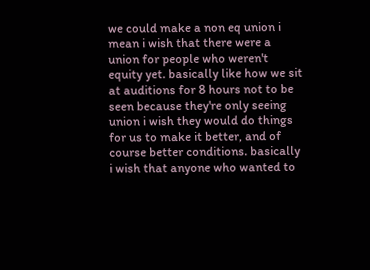we could make a non eq union i mean i wish that there were a union for people who weren't equity yet. basically like how we sit at auditions for 8 hours not to be seen because they're only seeing union i wish they would do things for us to make it better, and of course better conditions. basically i wish that anyone who wanted to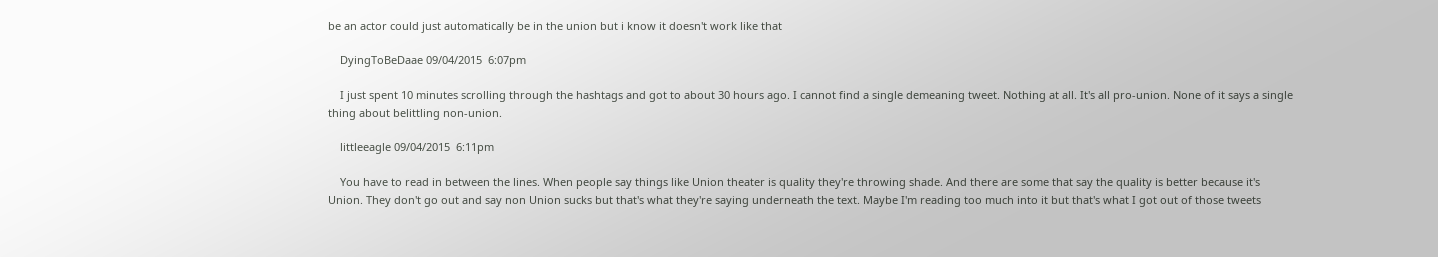be an actor could just automatically be in the union but i know it doesn't work like that

    DyingToBeDaae 09/04/2015  6:07pm

    I just spent 10 minutes scrolling through the hashtags and got to about 30 hours ago. I cannot find a single demeaning tweet. Nothing at all. It's all pro-union. None of it says a single thing about belittling non-union.

    littleeagle 09/04/2015  6:11pm

    You have to read in between the lines. When people say things like Union theater is quality they're throwing shade. And there are some that say the quality is better because it's Union. They don't go out and say non Union sucks but that's what they're saying underneath the text. Maybe I'm reading too much into it but that's what I got out of those tweets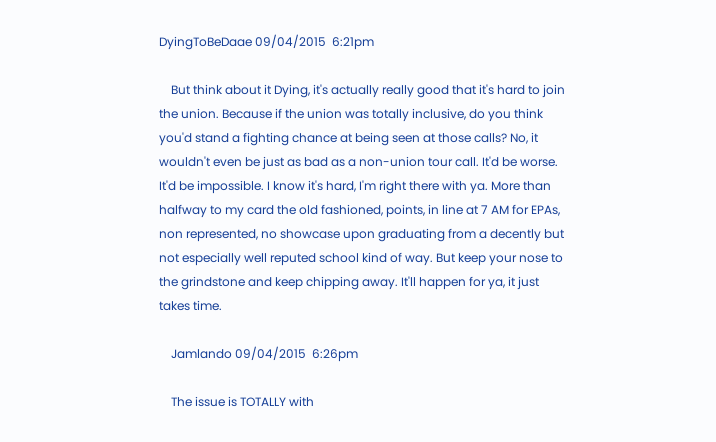DyingToBeDaae 09/04/2015  6:21pm

    But think about it Dying, it's actually really good that it's hard to join the union. Because if the union was totally inclusive, do you think you'd stand a fighting chance at being seen at those calls? No, it wouldn't even be just as bad as a non-union tour call. It'd be worse. It'd be impossible. I know it's hard, I'm right there with ya. More than halfway to my card the old fashioned, points, in line at 7 AM for EPAs, non represented, no showcase upon graduating from a decently but not especially well reputed school kind of way. But keep your nose to the grindstone and keep chipping away. It'll happen for ya, it just takes time.

    Jamlando 09/04/2015  6:26pm

    The issue is TOTALLY with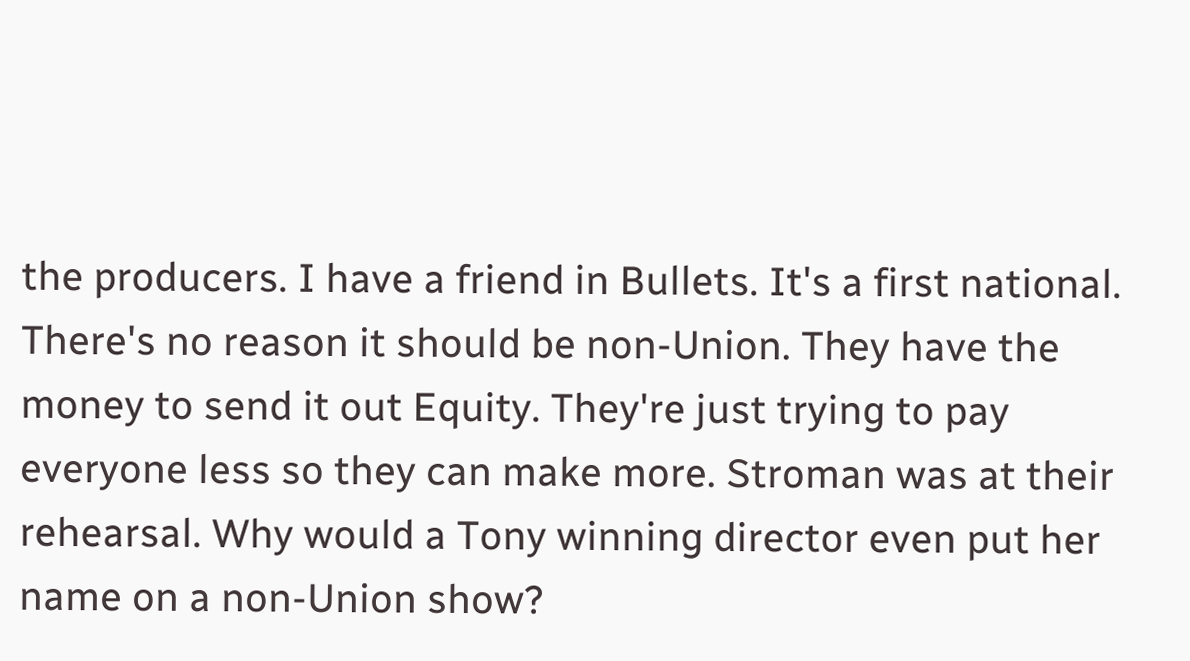the producers. I have a friend in Bullets. It's a first national. There's no reason it should be non-Union. They have the money to send it out Equity. They're just trying to pay everyone less so they can make more. Stroman was at their rehearsal. Why would a Tony winning director even put her name on a non-Union show?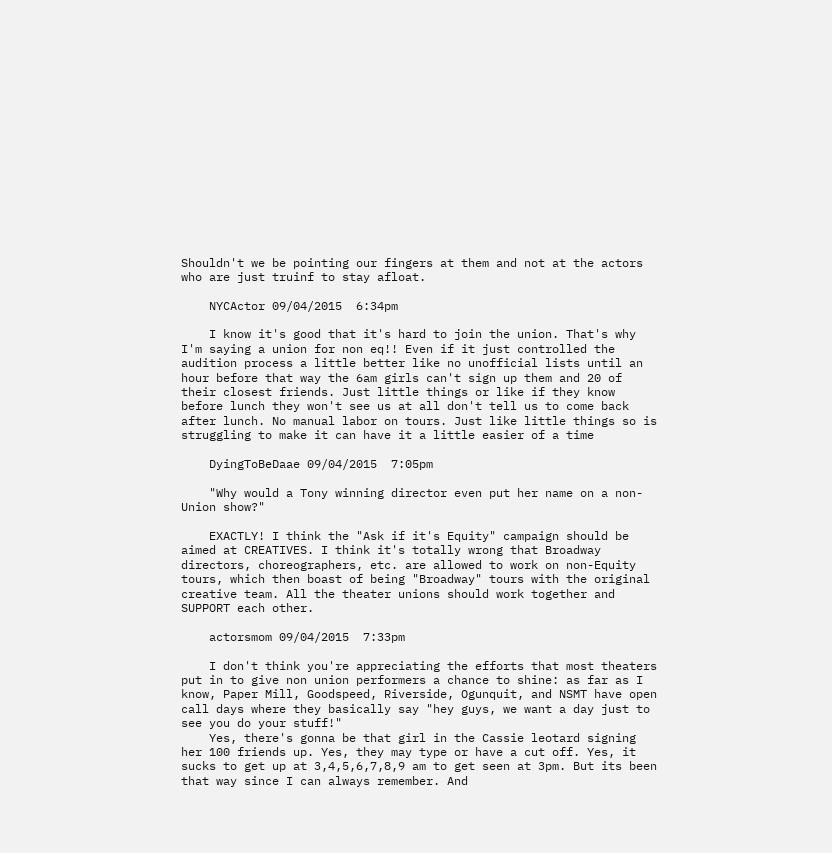Shouldn't we be pointing our fingers at them and not at the actors who are just truinf to stay afloat.

    NYCActor 09/04/2015  6:34pm

    I know it's good that it's hard to join the union. That's why I'm saying a union for non eq!! Even if it just controlled the audition process a little better like no unofficial lists until an hour before that way the 6am girls can't sign up them and 20 of their closest friends. Just little things or like if they know before lunch they won't see us at all don't tell us to come back after lunch. No manual labor on tours. Just like little things so is struggling to make it can have it a little easier of a time

    DyingToBeDaae 09/04/2015  7:05pm

    "Why would a Tony winning director even put her name on a non-Union show?"

    EXACTLY! I think the "Ask if it's Equity" campaign should be aimed at CREATIVES. I think it's totally wrong that Broadway directors, choreographers, etc. are allowed to work on non-Equity tours, which then boast of being "Broadway" tours with the original creative team. All the theater unions should work together and SUPPORT each other.

    actorsmom 09/04/2015  7:33pm

    I don't think you're appreciating the efforts that most theaters put in to give non union performers a chance to shine: as far as I know, Paper Mill, Goodspeed, Riverside, Ogunquit, and NSMT have open call days where they basically say "hey guys, we want a day just to see you do your stuff!"
    Yes, there's gonna be that girl in the Cassie leotard signing her 100 friends up. Yes, they may type or have a cut off. Yes, it sucks to get up at 3,4,5,6,7,8,9 am to get seen at 3pm. But its been that way since I can always remember. And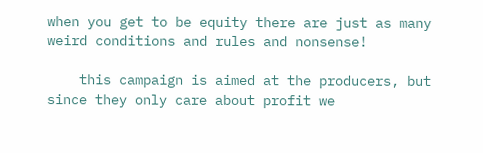when you get to be equity there are just as many weird conditions and rules and nonsense!

    this campaign is aimed at the producers, but since they only care about profit we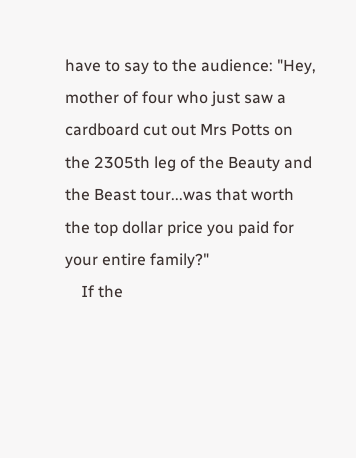have to say to the audience: "Hey, mother of four who just saw a cardboard cut out Mrs Potts on the 2305th leg of the Beauty and the Beast tour...was that worth the top dollar price you paid for your entire family?"
    If the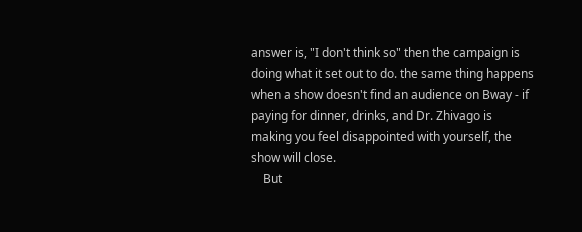answer is, "I don't think so" then the campaign is doing what it set out to do. the same thing happens when a show doesn't find an audience on Bway - if paying for dinner, drinks, and Dr. Zhivago is making you feel disappointed with yourself, the show will close.
    But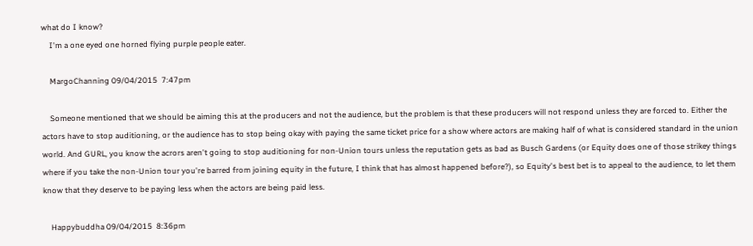what do I know?
    I'm a one eyed one horned flying purple people eater.

    MargoChanning 09/04/2015  7:47pm

    Someone mentioned that we should be aiming this at the producers and not the audience, but the problem is that these producers will not respond unless they are forced to. Either the actors have to stop auditioning, or the audience has to stop being okay with paying the same ticket price for a show where actors are making half of what is considered standard in the union world. And GURL, you know the acrors aren't going to stop auditioning for non-Union tours unless the reputation gets as bad as Busch Gardens (or Equity does one of those strikey things where if you take the non-Union tour you're barred from joining equity in the future, I think that has almost happened before?), so Equity's best bet is to appeal to the audience, to let them know that they deserve to be paying less when the actors are being paid less.

    Happybuddha 09/04/2015  8:36pm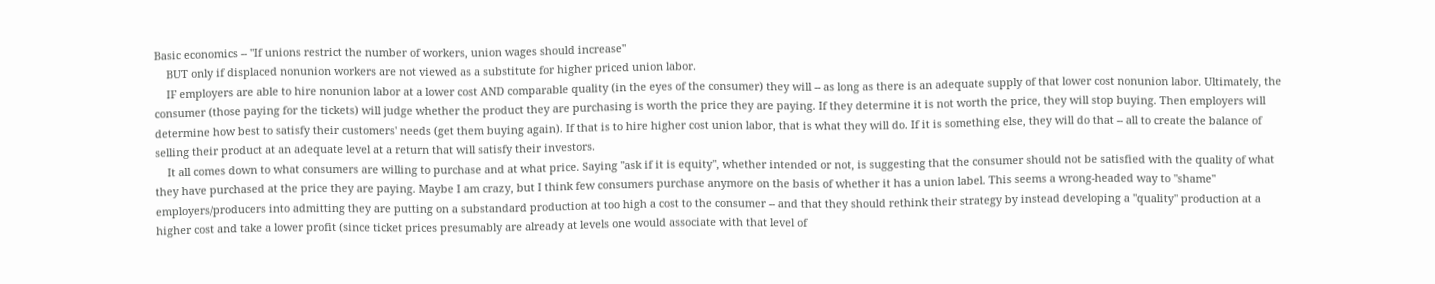Basic economics -- "If unions restrict the number of workers, union wages should increase"
    BUT only if displaced nonunion workers are not viewed as a substitute for higher priced union labor.
    IF employers are able to hire nonunion labor at a lower cost AND comparable quality (in the eyes of the consumer) they will -- as long as there is an adequate supply of that lower cost nonunion labor. Ultimately, the consumer (those paying for the tickets) will judge whether the product they are purchasing is worth the price they are paying. If they determine it is not worth the price, they will stop buying. Then employers will determine how best to satisfy their customers' needs (get them buying again). If that is to hire higher cost union labor, that is what they will do. If it is something else, they will do that -- all to create the balance of selling their product at an adequate level at a return that will satisfy their investors.
    It all comes down to what consumers are willing to purchase and at what price. Saying "ask if it is equity", whether intended or not, is suggesting that the consumer should not be satisfied with the quality of what they have purchased at the price they are paying. Maybe I am crazy, but I think few consumers purchase anymore on the basis of whether it has a union label. This seems a wrong-headed way to "shame" employers/producers into admitting they are putting on a substandard production at too high a cost to the consumer -- and that they should rethink their strategy by instead developing a "quality" production at a higher cost and take a lower profit (since ticket prices presumably are already at levels one would associate with that level of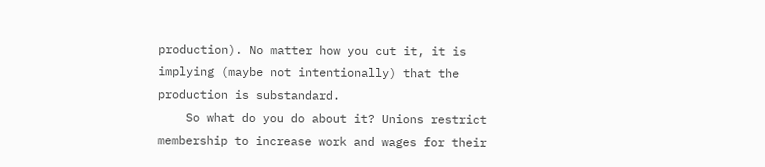production). No matter how you cut it, it is implying (maybe not intentionally) that the production is substandard.
    So what do you do about it? Unions restrict membership to increase work and wages for their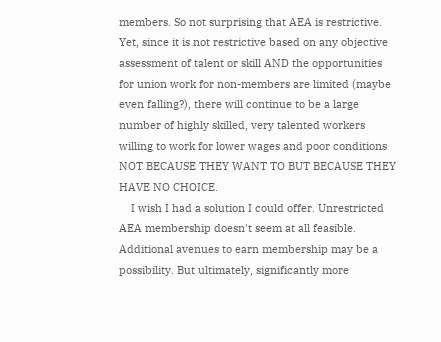members. So not surprising that AEA is restrictive. Yet, since it is not restrictive based on any objective assessment of talent or skill AND the opportunities for union work for non-members are limited (maybe even falling?), there will continue to be a large number of highly skilled, very talented workers willing to work for lower wages and poor conditions NOT BECAUSE THEY WANT TO BUT BECAUSE THEY HAVE NO CHOICE.
    I wish I had a solution I could offer. Unrestricted AEA membership doesn't seem at all feasible. Additional avenues to earn membership may be a possibility. But ultimately, significantly more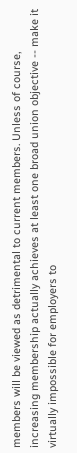members will be viewed as detrimental to current members. Unless of course, increasing membership actually achieves at least one broad union objective -- make it virtually impossible for employers to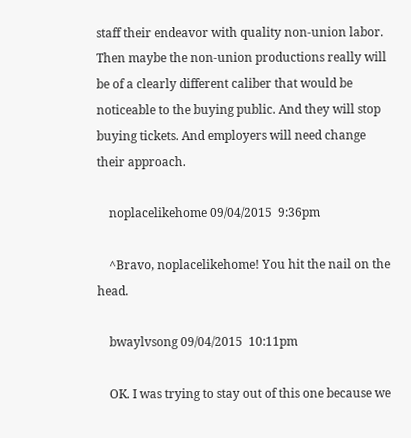staff their endeavor with quality non-union labor. Then maybe the non-union productions really will be of a clearly different caliber that would be noticeable to the buying public. And they will stop buying tickets. And employers will need change their approach.

    noplacelikehome 09/04/2015  9:36pm

    ^Bravo, noplacelikehome! You hit the nail on the head.

    bwaylvsong 09/04/2015  10:11pm

    OK. I was trying to stay out of this one because we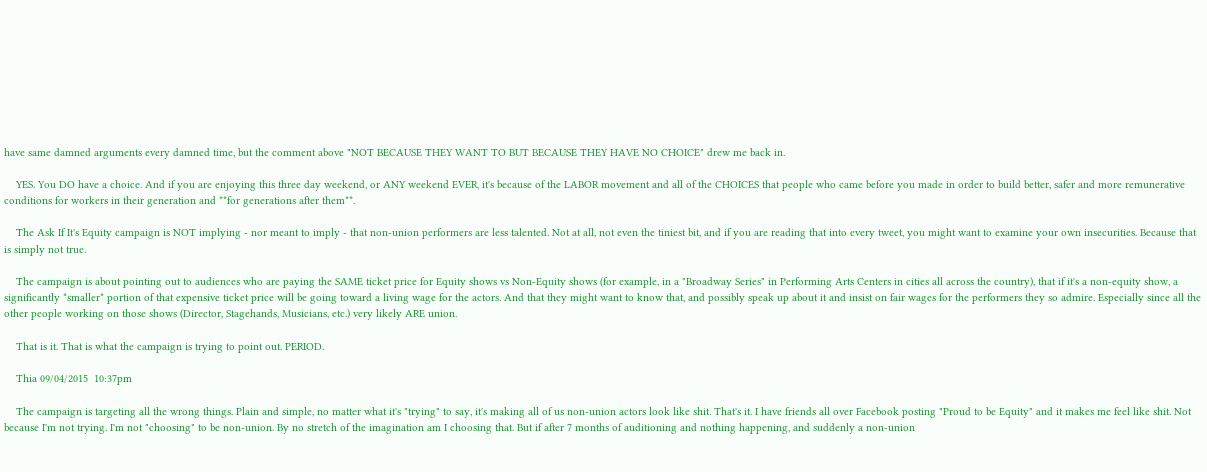have same damned arguments every damned time, but the comment above "NOT BECAUSE THEY WANT TO BUT BECAUSE THEY HAVE NO CHOICE" drew me back in.

    YES. You DO have a choice. And if you are enjoying this three day weekend, or ANY weekend EVER, it's because of the LABOR movement and all of the CHOICES that people who came before you made in order to build better, safer and more remunerative conditions for workers in their generation and **for generations after them**.

    The Ask If It's Equity campaign is NOT implying - nor meant to imply - that non-union performers are less talented. Not at all, not even the tiniest bit, and if you are reading that into every tweet, you might want to examine your own insecurities. Because that is simply not true.

    The campaign is about pointing out to audiences who are paying the SAME ticket price for Equity shows vs Non-Equity shows (for example, in a "Broadway Series" in Performing Arts Centers in cities all across the country), that if it's a non-equity show, a significantly *smaller* portion of that expensive ticket price will be going toward a living wage for the actors. And that they might want to know that, and possibly speak up about it and insist on fair wages for the performers they so admire. Especially since all the other people working on those shows (Director, Stagehands, Musicians, etc.) very likely ARE union.

    That is it. That is what the campaign is trying to point out. PERIOD.

    Thia 09/04/2015  10:37pm

    The campaign is targeting all the wrong things. Plain and simple, no matter what it's "trying" to say, it's making all of us non-union actors look like shit. That's it. I have friends all over Facebook posting "Proud to be Equity" and it makes me feel like shit. Not because I'm not trying. I'm not "choosing" to be non-union. By no stretch of the imagination am I choosing that. But if after 7 months of auditioning and nothing happening, and suddenly a non-union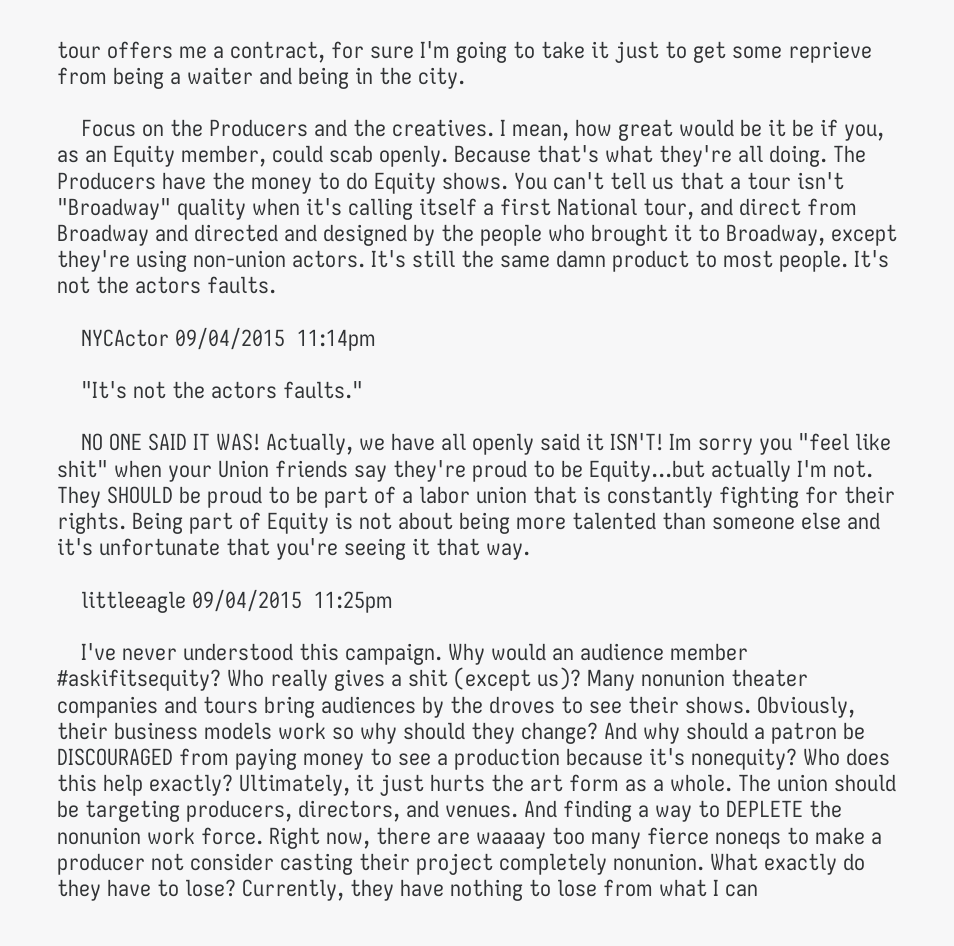tour offers me a contract, for sure I'm going to take it just to get some reprieve from being a waiter and being in the city.

    Focus on the Producers and the creatives. I mean, how great would be it be if you, as an Equity member, could scab openly. Because that's what they're all doing. The Producers have the money to do Equity shows. You can't tell us that a tour isn't "Broadway" quality when it's calling itself a first National tour, and direct from Broadway and directed and designed by the people who brought it to Broadway, except they're using non-union actors. It's still the same damn product to most people. It's not the actors faults.

    NYCActor 09/04/2015  11:14pm

    "It's not the actors faults."

    NO ONE SAID IT WAS! Actually, we have all openly said it ISN'T! Im sorry you "feel like shit" when your Union friends say they're proud to be Equity...but actually I'm not. They SHOULD be proud to be part of a labor union that is constantly fighting for their rights. Being part of Equity is not about being more talented than someone else and it's unfortunate that you're seeing it that way.

    littleeagle 09/04/2015  11:25pm

    I've never understood this campaign. Why would an audience member #askifitsequity? Who really gives a shit (except us)? Many nonunion theater companies and tours bring audiences by the droves to see their shows. Obviously, their business models work so why should they change? And why should a patron be DISCOURAGED from paying money to see a production because it's nonequity? Who does this help exactly? Ultimately, it just hurts the art form as a whole. The union should be targeting producers, directors, and venues. And finding a way to DEPLETE the nonunion work force. Right now, there are waaaay too many fierce noneqs to make a producer not consider casting their project completely nonunion. What exactly do they have to lose? Currently, they have nothing to lose from what I can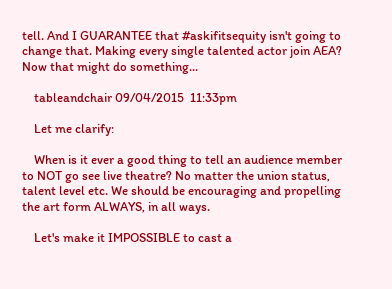tell. And I GUARANTEE that #askifitsequity isn't going to change that. Making every single talented actor join AEA? Now that might do something...

    tableandchair 09/04/2015  11:33pm

    Let me clarify:

    When is it ever a good thing to tell an audience member to NOT go see live theatre? No matter the union status, talent level etc. We should be encouraging and propelling the art form ALWAYS, in all ways.

    Let's make it IMPOSSIBLE to cast a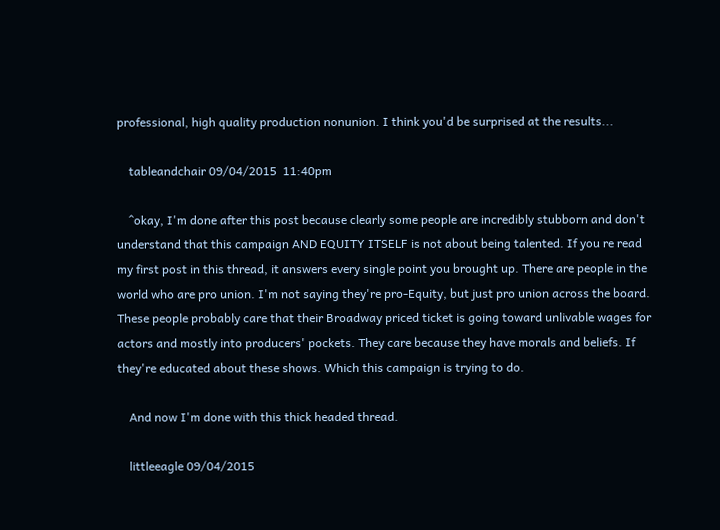professional, high quality production nonunion. I think you'd be surprised at the results...

    tableandchair 09/04/2015  11:40pm

    ^okay, I'm done after this post because clearly some people are incredibly stubborn and don't understand that this campaign AND EQUITY ITSELF is not about being talented. If you re read my first post in this thread, it answers every single point you brought up. There are people in the world who are pro union. I'm not saying they're pro-Equity, but just pro union across the board. These people probably care that their Broadway priced ticket is going toward unlivable wages for actors and mostly into producers' pockets. They care because they have morals and beliefs. If they're educated about these shows. Which this campaign is trying to do.

    And now I'm done with this thick headed thread.

    littleeagle 09/04/2015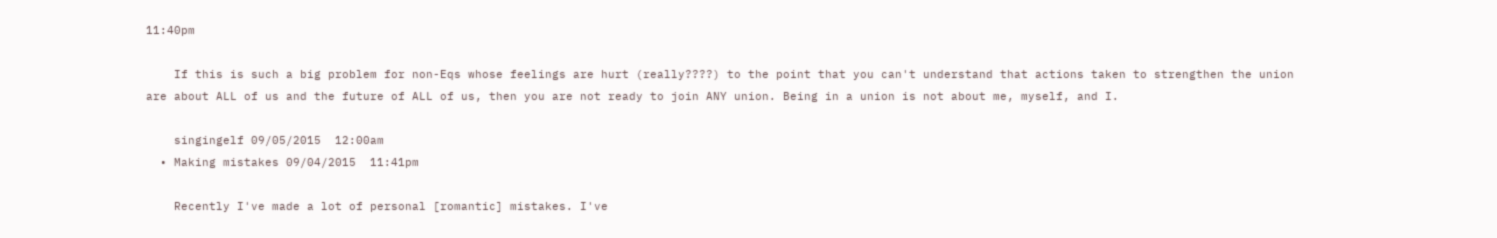11:40pm

    If this is such a big problem for non-Eqs whose feelings are hurt (really????) to the point that you can't understand that actions taken to strengthen the union are about ALL of us and the future of ALL of us, then you are not ready to join ANY union. Being in a union is not about me, myself, and I.

    singingelf 09/05/2015  12:00am
  • Making mistakes 09/04/2015  11:41pm

    Recently I've made a lot of personal [romantic] mistakes. I've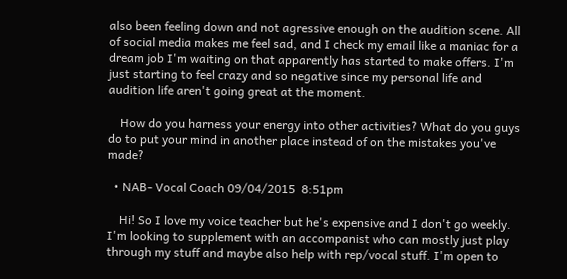also been feeling down and not agressive enough on the audition scene. All of social media makes me feel sad, and I check my email like a maniac for a dream job I'm waiting on that apparently has started to make offers. I'm just starting to feel crazy and so negative since my personal life and audition life aren't going great at the moment.

    How do you harness your energy into other activities? What do you guys do to put your mind in another place instead of on the mistakes you've made?

  • NAB- Vocal Coach 09/04/2015  8:51pm

    Hi! So I love my voice teacher but he's expensive and I don't go weekly. I'm looking to supplement with an accompanist who can mostly just play through my stuff and maybe also help with rep/vocal stuff. I'm open to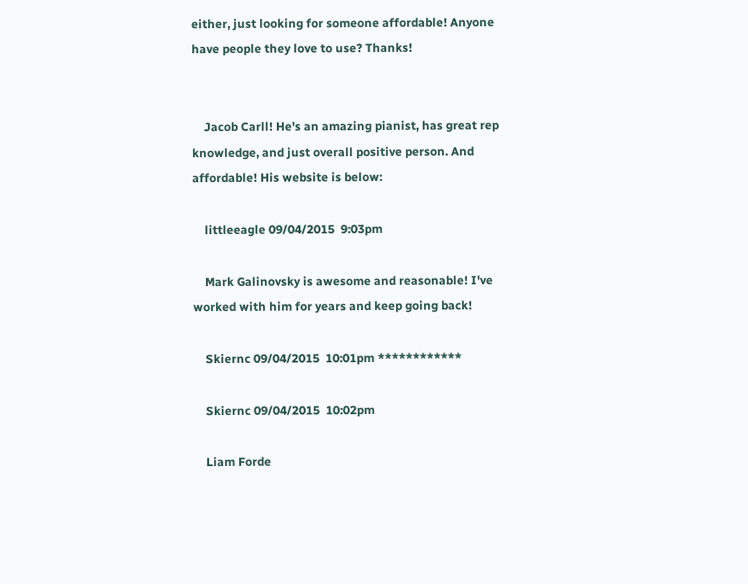either, just looking for someone affordable! Anyone have people they love to use? Thanks!


    Jacob Carll! He's an amazing pianist, has great rep knowledge, and just overall positive person. And affordable! His website is below:

    littleeagle 09/04/2015  9:03pm

    Mark Galinovsky is awesome and reasonable! I've worked with him for years and keep going back!

    Skiernc 09/04/2015  10:01pm ************

    Skiernc 09/04/2015  10:02pm

    Liam Forde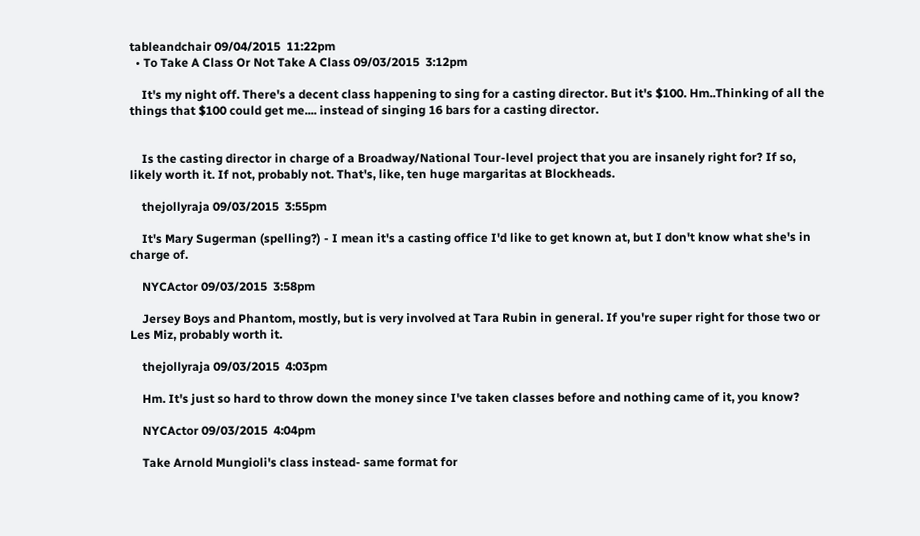tableandchair 09/04/2015  11:22pm
  • To Take A Class Or Not Take A Class 09/03/2015  3:12pm

    It's my night off. There's a decent class happening to sing for a casting director. But it's $100. Hm..Thinking of all the things that $100 could get me.... instead of singing 16 bars for a casting director.


    Is the casting director in charge of a Broadway/National Tour-level project that you are insanely right for? If so, likely worth it. If not, probably not. That's, like, ten huge margaritas at Blockheads.

    thejollyraja 09/03/2015  3:55pm

    It's Mary Sugerman (spelling?) - I mean it's a casting office I'd like to get known at, but I don't know what she's in charge of.

    NYCActor 09/03/2015  3:58pm

    Jersey Boys and Phantom, mostly, but is very involved at Tara Rubin in general. If you're super right for those two or Les Miz, probably worth it.

    thejollyraja 09/03/2015  4:03pm

    Hm. It's just so hard to throw down the money since I've taken classes before and nothing came of it, you know?

    NYCActor 09/03/2015  4:04pm

    Take Arnold Mungioli's class instead- same format for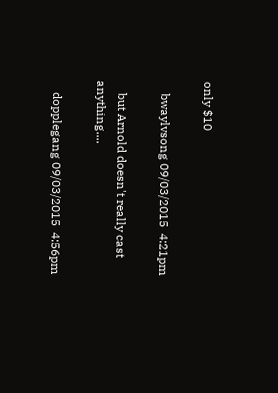only $10

    bwaylvsong 09/03/2015  4:21pm

    but Arnold doesn't really cast anything....

    dopplegang 09/03/2015  4:56pm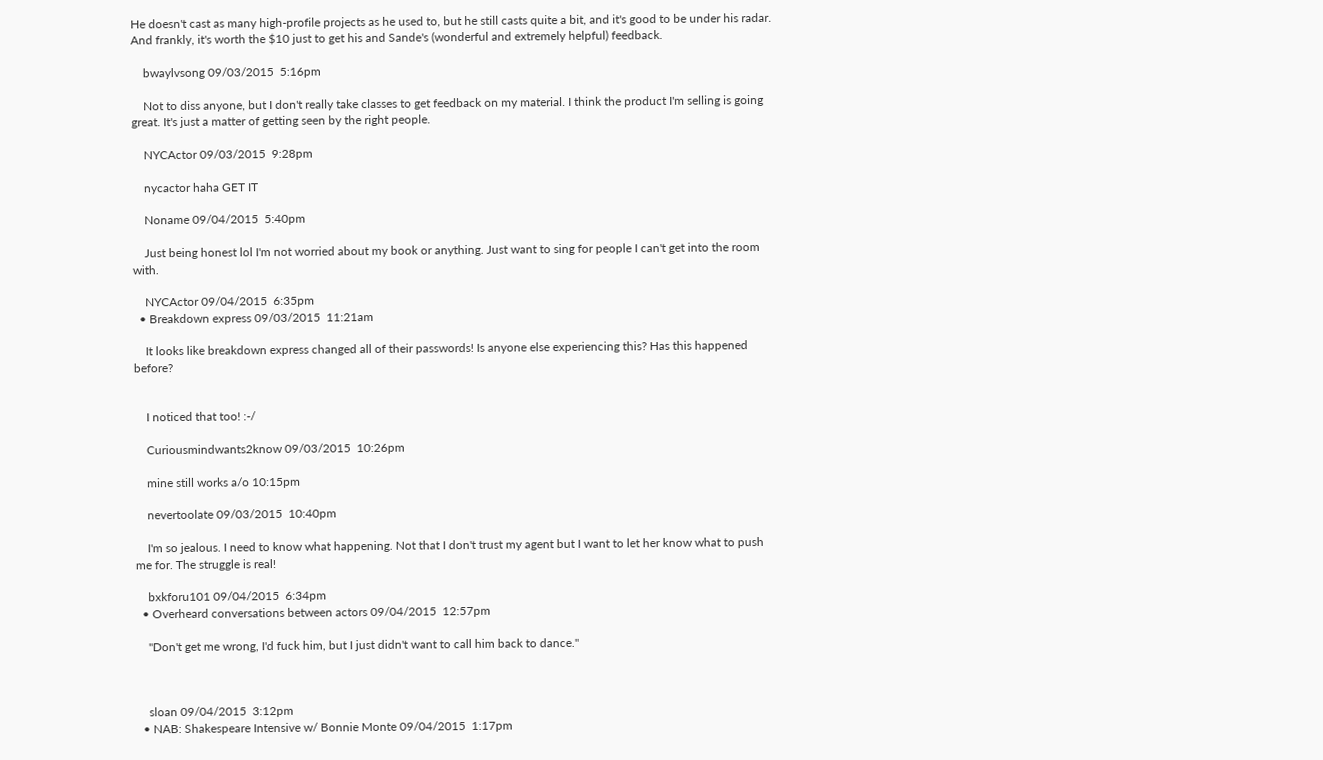He doesn't cast as many high-profile projects as he used to, but he still casts quite a bit, and it's good to be under his radar. And frankly, it's worth the $10 just to get his and Sande's (wonderful and extremely helpful) feedback.

    bwaylvsong 09/03/2015  5:16pm

    Not to diss anyone, but I don't really take classes to get feedback on my material. I think the product I'm selling is going great. It's just a matter of getting seen by the right people.

    NYCActor 09/03/2015  9:28pm

    nycactor haha GET IT

    Noname 09/04/2015  5:40pm

    Just being honest lol I'm not worried about my book or anything. Just want to sing for people I can't get into the room with.

    NYCActor 09/04/2015  6:35pm
  • Breakdown express 09/03/2015  11:21am

    It looks like breakdown express changed all of their passwords! Is anyone else experiencing this? Has this happened before?


    I noticed that too! :-/

    Curiousmindwants2know 09/03/2015  10:26pm

    mine still works a/o 10:15pm

    nevertoolate 09/03/2015  10:40pm

    I'm so jealous. I need to know what happening. Not that I don't trust my agent but I want to let her know what to push me for. The struggle is real!

    bxkforu101 09/04/2015  6:34pm
  • Overheard conversations between actors 09/04/2015  12:57pm

    "Don't get me wrong, I'd fuck him, but I just didn't want to call him back to dance."



    sloan 09/04/2015  3:12pm
  • NAB: Shakespeare Intensive w/ Bonnie Monte 09/04/2015  1:17pm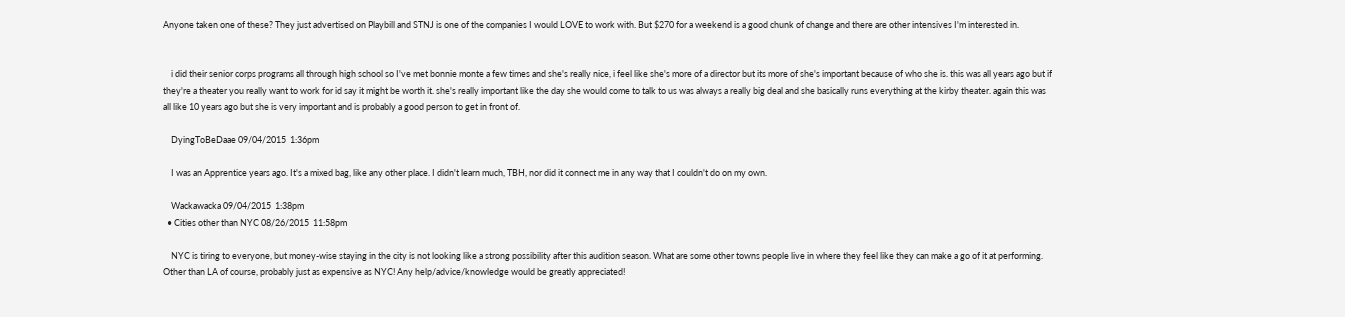Anyone taken one of these? They just advertised on Playbill and STNJ is one of the companies I would LOVE to work with. But $270 for a weekend is a good chunk of change and there are other intensives I'm interested in.


    i did their senior corps programs all through high school so I've met bonnie monte a few times and she's really nice, i feel like she's more of a director but its more of she's important because of who she is. this was all years ago but if they're a theater you really want to work for id say it might be worth it. she's really important like the day she would come to talk to us was always a really big deal and she basically runs everything at the kirby theater. again this was all like 10 years ago but she is very important and is probably a good person to get in front of.

    DyingToBeDaae 09/04/2015  1:36pm

    I was an Apprentice years ago. It's a mixed bag, like any other place. I didn't learn much, TBH, nor did it connect me in any way that I couldn't do on my own.

    Wackawacka 09/04/2015  1:38pm
  • Cities other than NYC 08/26/2015  11:58pm

    NYC is tiring to everyone, but money-wise staying in the city is not looking like a strong possibility after this audition season. What are some other towns people live in where they feel like they can make a go of it at performing. Other than LA of course, probably just as expensive as NYC! Any help/advice/knowledge would be greatly appreciated!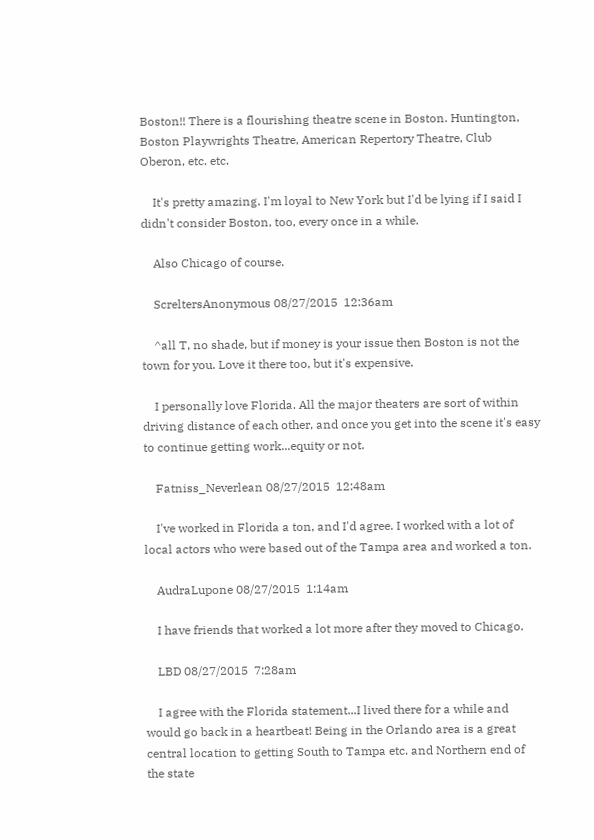Boston!! There is a flourishing theatre scene in Boston. Huntington, Boston Playwrights Theatre, American Repertory Theatre, Club Oberon, etc. etc.

    It's pretty amazing. I'm loyal to New York but I'd be lying if I said I didn't consider Boston, too, every once in a while.

    Also Chicago of course.

    ScreltersAnonymous 08/27/2015  12:36am

    ^all T, no shade, but if money is your issue then Boston is not the town for you. Love it there too, but it's expensive.

    I personally love Florida. All the major theaters are sort of within driving distance of each other, and once you get into the scene it's easy to continue getting work...equity or not.

    Fatniss_Neverlean 08/27/2015  12:48am

    I've worked in Florida a ton, and I'd agree. I worked with a lot of local actors who were based out of the Tampa area and worked a ton.

    AudraLupone 08/27/2015  1:14am

    I have friends that worked a lot more after they moved to Chicago.

    LBD 08/27/2015  7:28am

    I agree with the Florida statement...I lived there for a while and would go back in a heartbeat! Being in the Orlando area is a great central location to getting South to Tampa etc. and Northern end of the state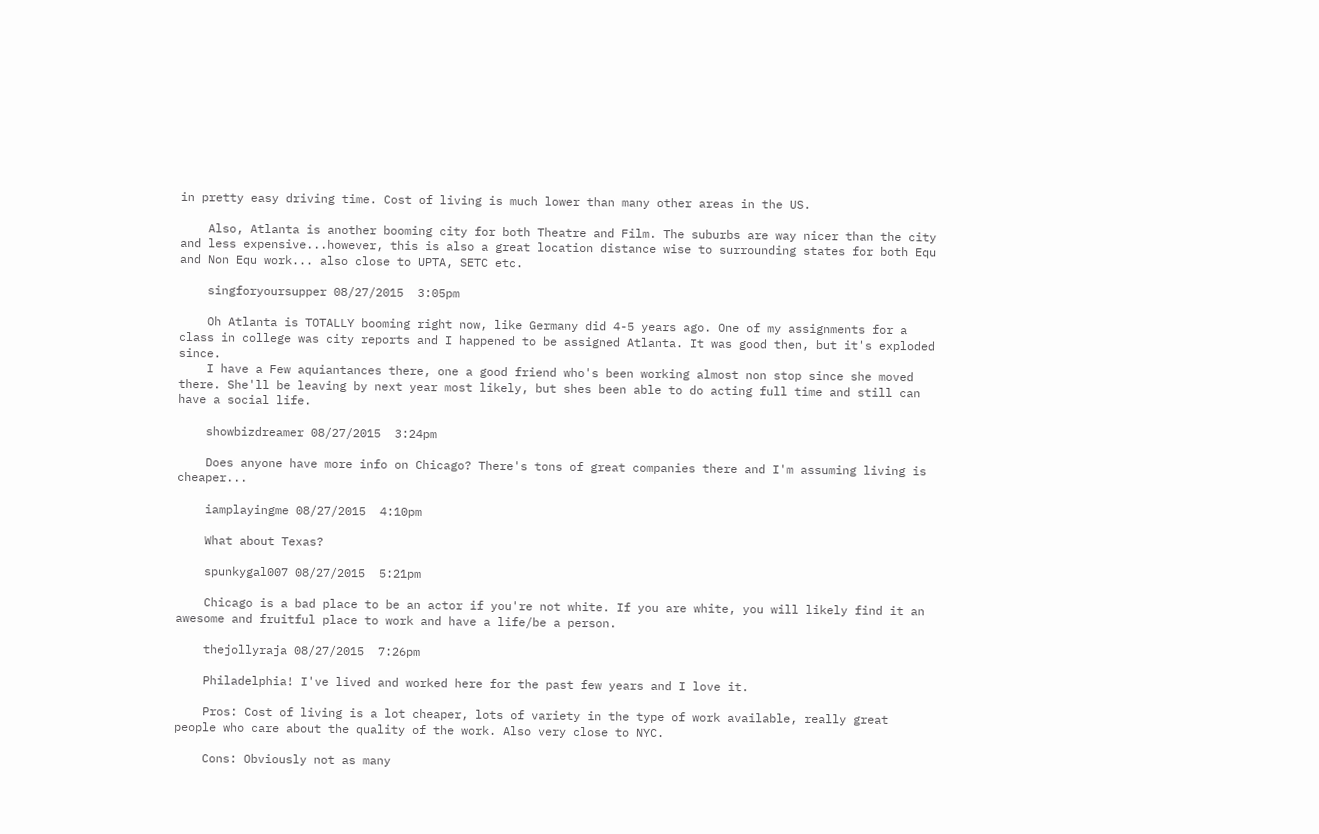in pretty easy driving time. Cost of living is much lower than many other areas in the US.

    Also, Atlanta is another booming city for both Theatre and Film. The suburbs are way nicer than the city and less expensive...however, this is also a great location distance wise to surrounding states for both Equ and Non Equ work... also close to UPTA, SETC etc.

    singforyoursupper 08/27/2015  3:05pm

    Oh Atlanta is TOTALLY booming right now, like Germany did 4-5 years ago. One of my assignments for a class in college was city reports and I happened to be assigned Atlanta. It was good then, but it's exploded since.
    I have a Few aquiantances there, one a good friend who's been working almost non stop since she moved there. She'll be leaving by next year most likely, but shes been able to do acting full time and still can have a social life.

    showbizdreamer 08/27/2015  3:24pm

    Does anyone have more info on Chicago? There's tons of great companies there and I'm assuming living is cheaper...

    iamplayingme 08/27/2015  4:10pm

    What about Texas?

    spunkygal007 08/27/2015  5:21pm

    Chicago is a bad place to be an actor if you're not white. If you are white, you will likely find it an awesome and fruitful place to work and have a life/be a person.

    thejollyraja 08/27/2015  7:26pm

    Philadelphia! I've lived and worked here for the past few years and I love it.

    Pros: Cost of living is a lot cheaper, lots of variety in the type of work available, really great people who care about the quality of the work. Also very close to NYC.

    Cons: Obviously not as many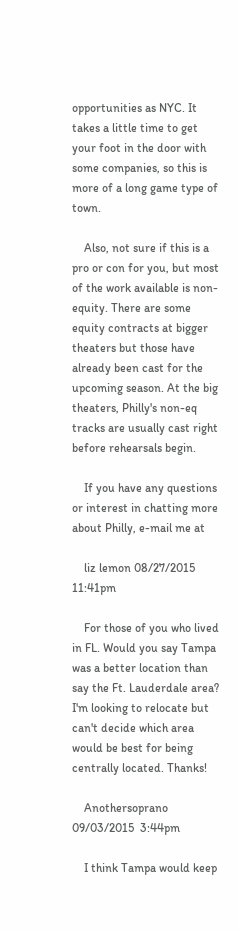opportunities as NYC. It takes a little time to get your foot in the door with some companies, so this is more of a long game type of town.

    Also, not sure if this is a pro or con for you, but most of the work available is non-equity. There are some equity contracts at bigger theaters but those have already been cast for the upcoming season. At the big theaters, Philly's non-eq tracks are usually cast right before rehearsals begin.

    If you have any questions or interest in chatting more about Philly, e-mail me at

    liz lemon 08/27/2015  11:41pm

    For those of you who lived in FL. Would you say Tampa was a better location than say the Ft. Lauderdale area? I'm looking to relocate but can't decide which area would be best for being centrally located. Thanks!

    Anothersoprano 09/03/2015  3:44pm

    I think Tampa would keep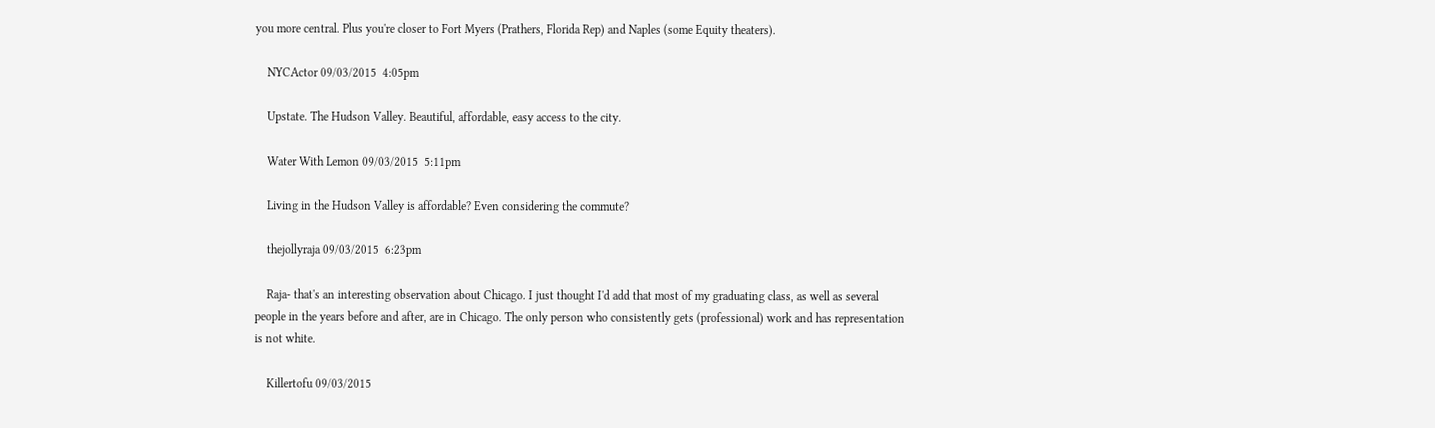you more central. Plus you're closer to Fort Myers (Prathers, Florida Rep) and Naples (some Equity theaters).

    NYCActor 09/03/2015  4:05pm

    Upstate. The Hudson Valley. Beautiful, affordable, easy access to the city.

    Water With Lemon 09/03/2015  5:11pm

    Living in the Hudson Valley is affordable? Even considering the commute?

    thejollyraja 09/03/2015  6:23pm

    Raja- that's an interesting observation about Chicago. I just thought I'd add that most of my graduating class, as well as several people in the years before and after, are in Chicago. The only person who consistently gets (professional) work and has representation is not white.

    Killertofu 09/03/2015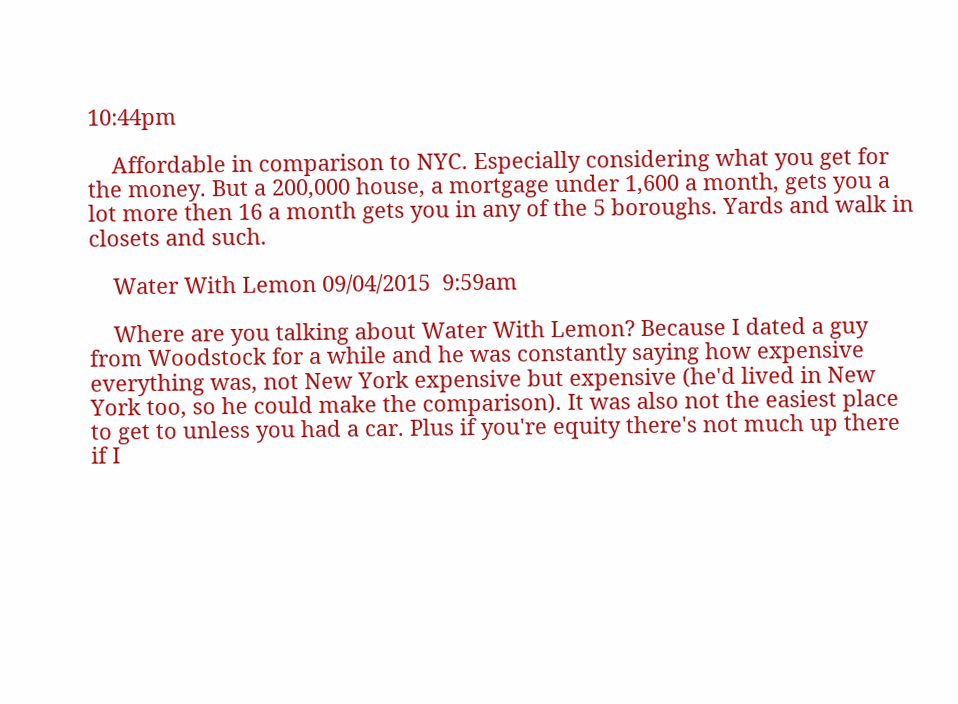10:44pm

    Affordable in comparison to NYC. Especially considering what you get for the money. But a 200,000 house, a mortgage under 1,600 a month, gets you a lot more then 16 a month gets you in any of the 5 boroughs. Yards and walk in closets and such.

    Water With Lemon 09/04/2015  9:59am

    Where are you talking about Water With Lemon? Because I dated a guy from Woodstock for a while and he was constantly saying how expensive everything was, not New York expensive but expensive (he'd lived in New York too, so he could make the comparison). It was also not the easiest place to get to unless you had a car. Plus if you're equity there's not much up there if I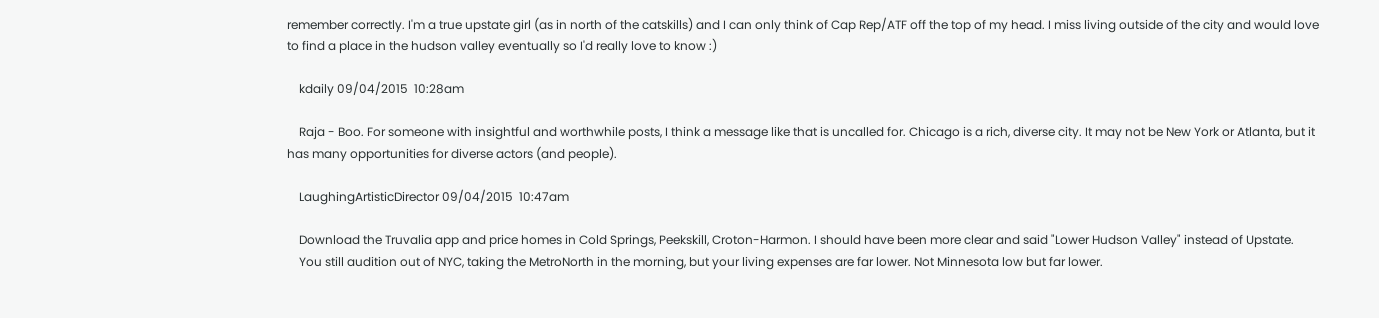remember correctly. I'm a true upstate girl (as in north of the catskills) and I can only think of Cap Rep/ATF off the top of my head. I miss living outside of the city and would love to find a place in the hudson valley eventually so I'd really love to know :)

    kdaily 09/04/2015  10:28am

    Raja - Boo. For someone with insightful and worthwhile posts, I think a message like that is uncalled for. Chicago is a rich, diverse city. It may not be New York or Atlanta, but it has many opportunities for diverse actors (and people).

    LaughingArtisticDirector 09/04/2015  10:47am

    Download the Truvalia app and price homes in Cold Springs, Peekskill, Croton-Harmon. I should have been more clear and said "Lower Hudson Valley" instead of Upstate.
    You still audition out of NYC, taking the MetroNorth in the morning, but your living expenses are far lower. Not Minnesota low but far lower.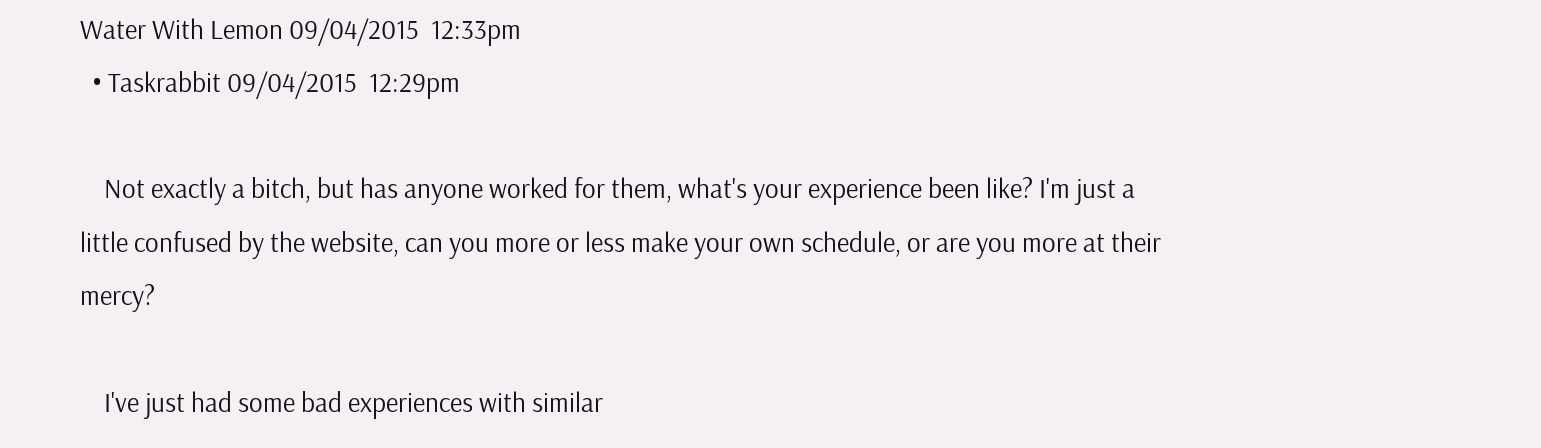Water With Lemon 09/04/2015  12:33pm
  • Taskrabbit 09/04/2015  12:29pm

    Not exactly a bitch, but has anyone worked for them, what's your experience been like? I'm just a little confused by the website, can you more or less make your own schedule, or are you more at their mercy?

    I've just had some bad experiences with similar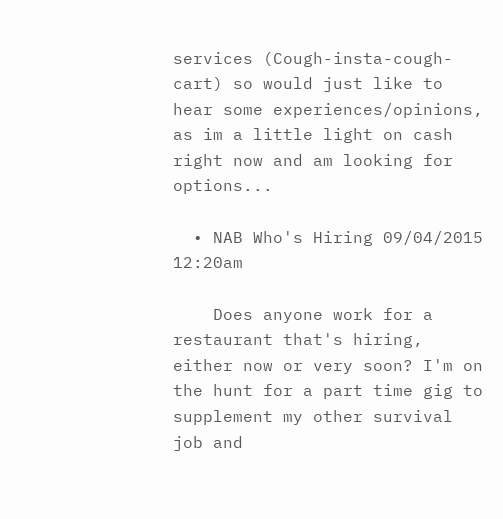services (Cough-insta-cough-cart) so would just like to hear some experiences/opinions, as im a little light on cash right now and am looking for options...

  • NAB Who's Hiring 09/04/2015  12:20am

    Does anyone work for a restaurant that's hiring, either now or very soon? I'm on the hunt for a part time gig to supplement my other survival job and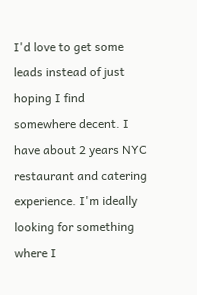I'd love to get some leads instead of just hoping I find somewhere decent. I have about 2 years NYC restaurant and catering experience. I'm ideally looking for something where I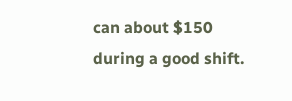can about $150 during a good shift.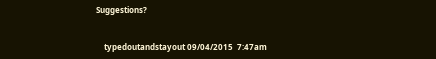Suggestions?


    typedoutandstayout 09/04/2015  7:47am